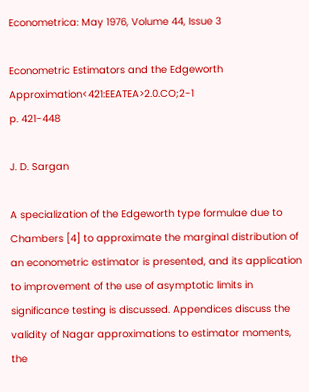Econometrica: May 1976, Volume 44, Issue 3

Econometric Estimators and the Edgeworth Approximation<421:EEATEA>2.0.CO;2-1
p. 421-448

J. D. Sargan

A specialization of the Edgeworth type formulae due to Chambers [4] to approximate the marginal distribution of an econometric estimator is presented, and its application to improvement of the use of asymptotic limits in significance testing is discussed. Appendices discuss the validity of Nagar approximations to estimator moments, the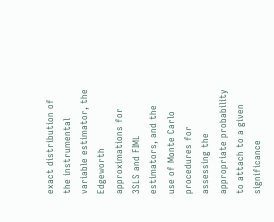exact distribution of the instrumental variable estimator, the Edgeworth approximations for 3SLS and FIML estimators, and the use of Monte Carlo procedures for assessing the appropriate probability to attach to a given significance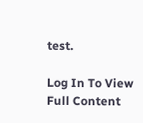test.

Log In To View Full Content